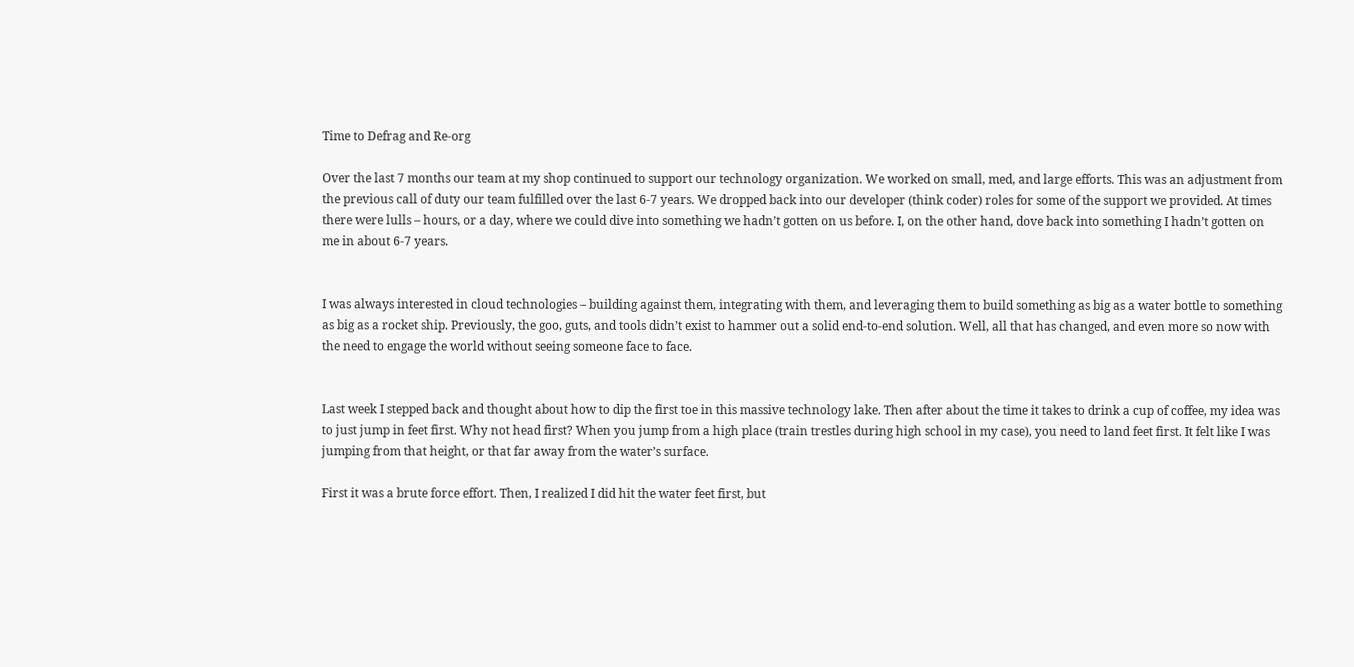Time to Defrag and Re-org

Over the last 7 months our team at my shop continued to support our technology organization. We worked on small, med, and large efforts. This was an adjustment from the previous call of duty our team fulfilled over the last 6-7 years. We dropped back into our developer (think coder) roles for some of the support we provided. At times there were lulls – hours, or a day, where we could dive into something we hadn’t gotten on us before. I, on the other hand, dove back into something I hadn’t gotten on me in about 6-7 years.


I was always interested in cloud technologies – building against them, integrating with them, and leveraging them to build something as big as a water bottle to something as big as a rocket ship. Previously, the goo, guts, and tools didn’t exist to hammer out a solid end-to-end solution. Well, all that has changed, and even more so now with the need to engage the world without seeing someone face to face.


Last week I stepped back and thought about how to dip the first toe in this massive technology lake. Then after about the time it takes to drink a cup of coffee, my idea was to just jump in feet first. Why not head first? When you jump from a high place (train trestles during high school in my case), you need to land feet first. It felt like I was jumping from that height, or that far away from the water’s surface.

First it was a brute force effort. Then, I realized I did hit the water feet first, but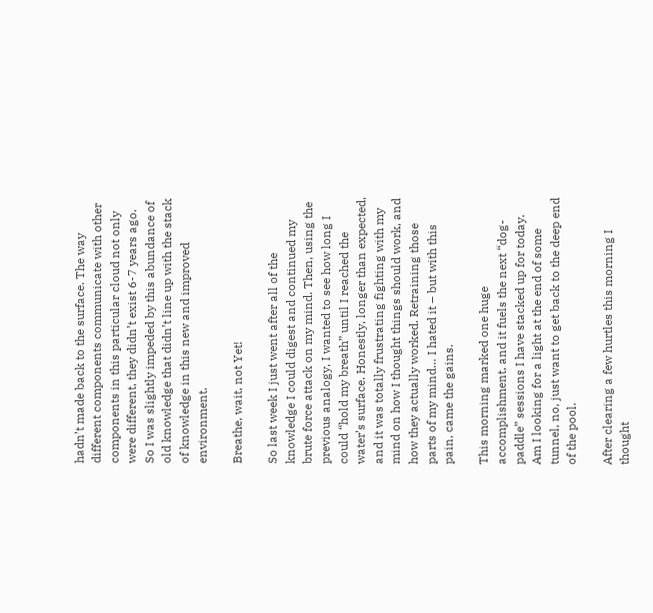hadn’t made back to the surface. The way different components communicate with other components in this particular cloud not only were different, they didn’t exist 6-7 years ago. So I was slightly impeded by this abundance of old knowledge that didn’t line up with the stack of knowledge in this new and improved environment.

Breathe, wait, not Yet!

So last week I just went after all of the knowledge I could digest and continued my brute force attack on my mind. Then, using the previous analogy, I wanted to see how long I could “hold my breath” until I reached the water’s surface. Honestly, longer than expected, and it was totally frustrating fighting with my mind on how I thought things should work, and how they actually worked. Retraining those parts of my mind… I hated it – but with this pain, came the gains.

This morning marked one huge accomplishment, and it fuels the next “dog-paddle” sessions I have stacked up for today. Am I looking for a light at the end of some tunnel, no, just want to get back to the deep end of the pool.

After clearing a few hurtles this morning I thought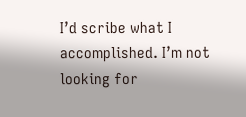I’d scribe what I accomplished. I’m not looking for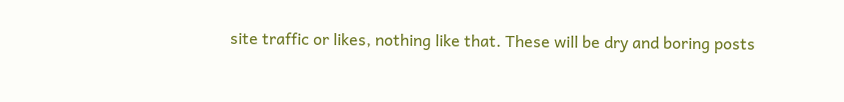site traffic or likes, nothing like that. These will be dry and boring posts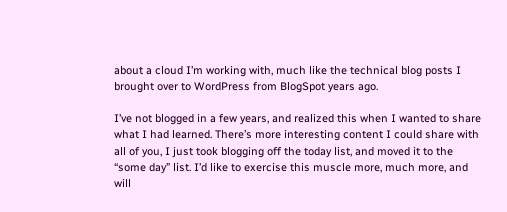about a cloud I’m working with, much like the technical blog posts I brought over to WordPress from BlogSpot years ago.

I’ve not blogged in a few years, and realized this when I wanted to share what I had learned. There’s more interesting content I could share with all of you, I just took blogging off the today list, and moved it to the “some day” list. I’d like to exercise this muscle more, much more, and will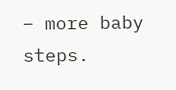– more baby steps.